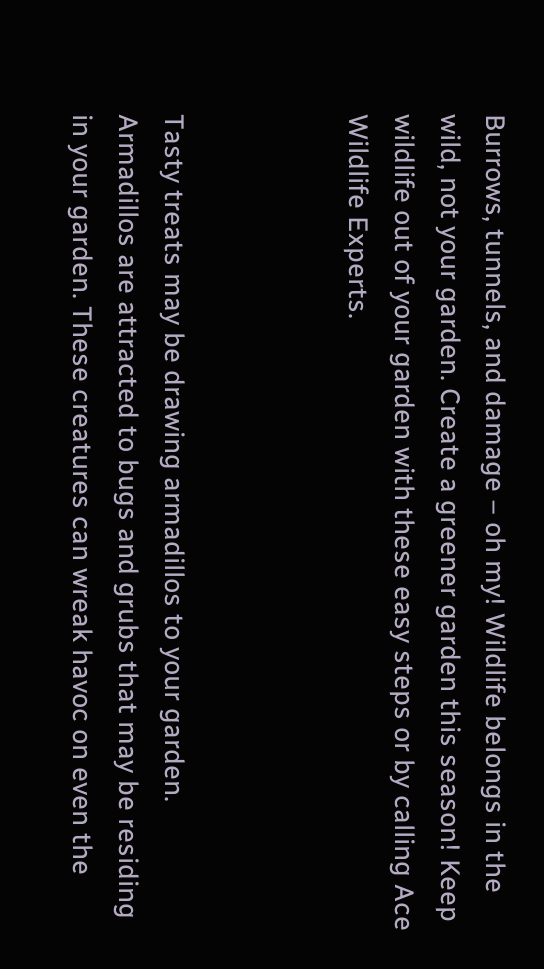Burrows, tunnels, and damage – oh my! Wildlife belongs in the wild, not your garden. Create a greener garden this season! Keep wildlife out of your garden with these easy steps or by calling Ace Wildlife Experts.



Tasty treats may be drawing armadillos to your garden. Armadillos are attracted to bugs and grubs that may be residing in your garden. These creatures can wreak havoc on even the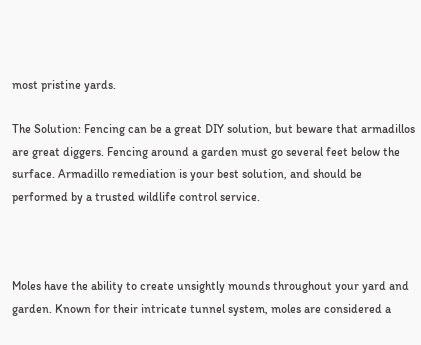most pristine yards.

The Solution: Fencing can be a great DIY solution, but beware that armadillos are great diggers. Fencing around a garden must go several feet below the surface. Armadillo remediation is your best solution, and should be performed by a trusted wildlife control service.



Moles have the ability to create unsightly mounds throughout your yard and garden. Known for their intricate tunnel system, moles are considered a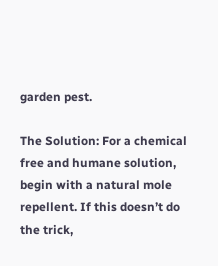garden pest.

The Solution: For a chemical free and humane solution, begin with a natural mole repellent. If this doesn’t do the trick,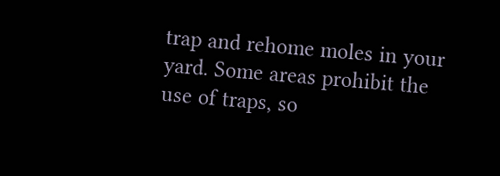trap and rehome moles in your yard. Some areas prohibit the use of traps, so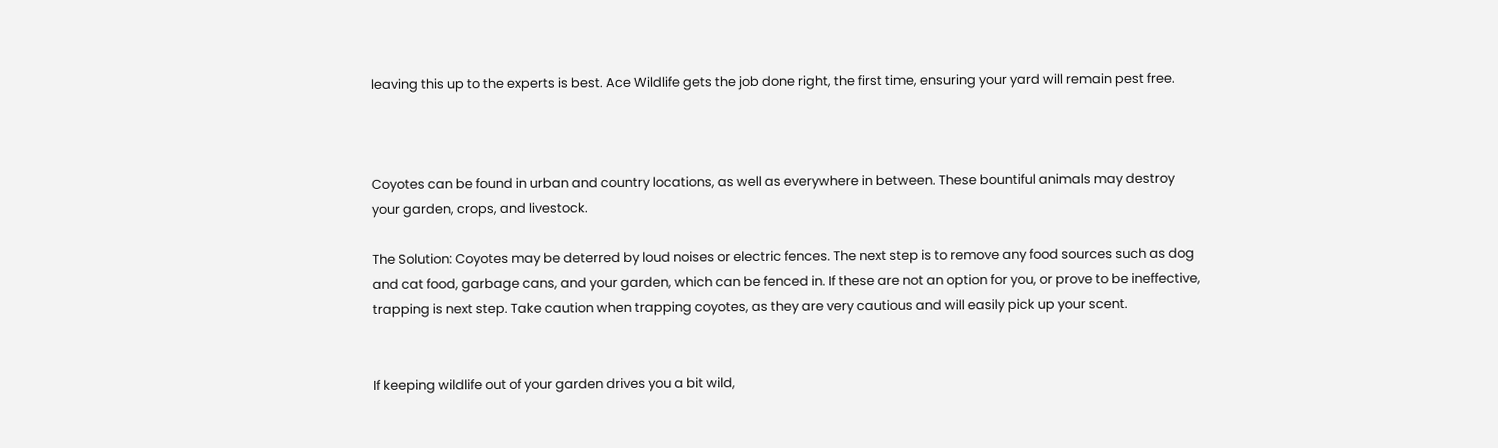leaving this up to the experts is best. Ace Wildlife gets the job done right, the first time, ensuring your yard will remain pest free.



Coyotes can be found in urban and country locations, as well as everywhere in between. These bountiful animals may destroy your garden, crops, and livestock.

The Solution: Coyotes may be deterred by loud noises or electric fences. The next step is to remove any food sources such as dog and cat food, garbage cans, and your garden, which can be fenced in. If these are not an option for you, or prove to be ineffective, trapping is next step. Take caution when trapping coyotes, as they are very cautious and will easily pick up your scent.


If keeping wildlife out of your garden drives you a bit wild,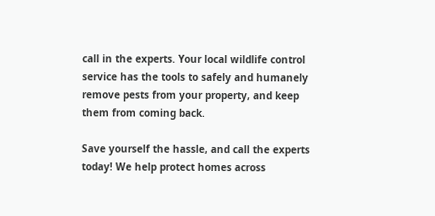call in the experts. Your local wildlife control service has the tools to safely and humanely remove pests from your property, and keep them from coming back.

Save yourself the hassle, and call the experts today! We help protect homes across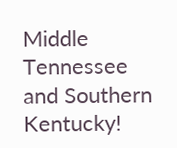Middle Tennessee and Southern Kentucky!